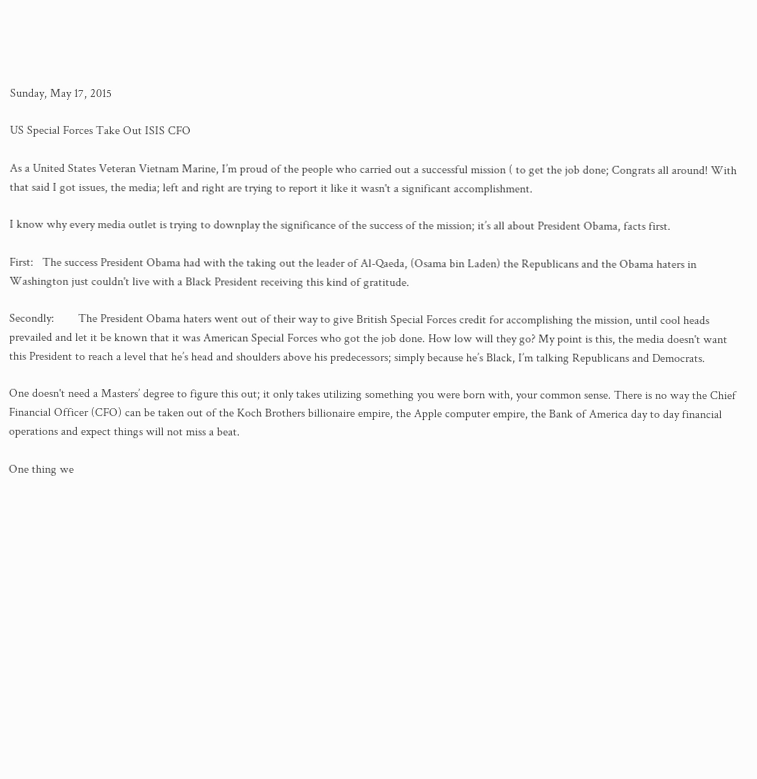Sunday, May 17, 2015

US Special Forces Take Out ISIS CFO

As a United States Veteran Vietnam Marine, I’m proud of the people who carried out a successful mission ( to get the job done; Congrats all around! With that said I got issues, the media; left and right are trying to report it like it wasn't a significant accomplishment.

I know why every media outlet is trying to downplay the significance of the success of the mission; it’s all about President Obama, facts first.

First:   The success President Obama had with the taking out the leader of Al-Qaeda, (Osama bin Laden) the Republicans and the Obama haters in Washington just couldn't live with a Black President receiving this kind of gratitude.

Secondly:        The President Obama haters went out of their way to give British Special Forces credit for accomplishing the mission, until cool heads prevailed and let it be known that it was American Special Forces who got the job done. How low will they go? My point is this, the media doesn't want this President to reach a level that he’s head and shoulders above his predecessors; simply because he’s Black, I’m talking Republicans and Democrats.

One doesn't need a Masters’ degree to figure this out; it only takes utilizing something you were born with, your common sense. There is no way the Chief Financial Officer (CFO) can be taken out of the Koch Brothers billionaire empire, the Apple computer empire, the Bank of America day to day financial operations and expect things will not miss a beat.

One thing we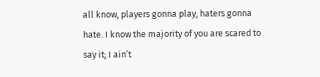all know, players gonna play, haters gonna hate. I know the majority of you are scared to say it; I ain’t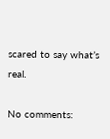scared to say what’s real.

No comments: